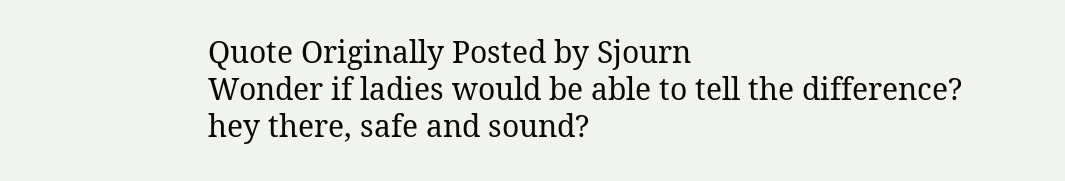Quote Originally Posted by Sjourn
Wonder if ladies would be able to tell the difference?
hey there, safe and sound?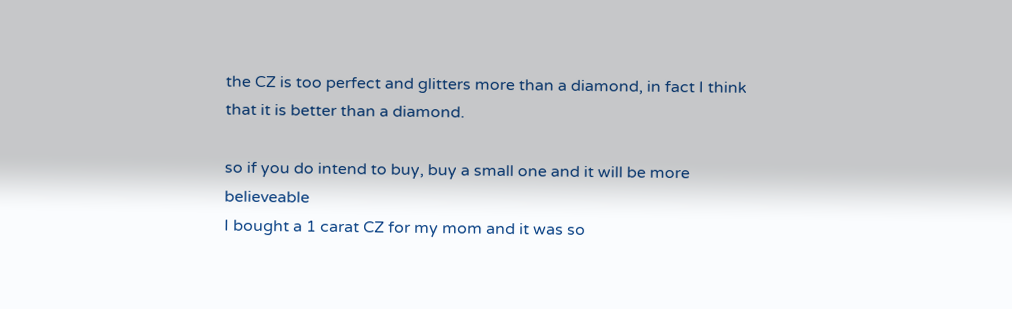the CZ is too perfect and glitters more than a diamond, in fact I think that it is better than a diamond.

so if you do intend to buy, buy a small one and it will be more believeable
I bought a 1 carat CZ for my mom and it was so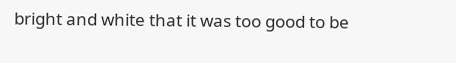bright and white that it was too good to be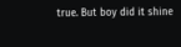true. But boy did it shine